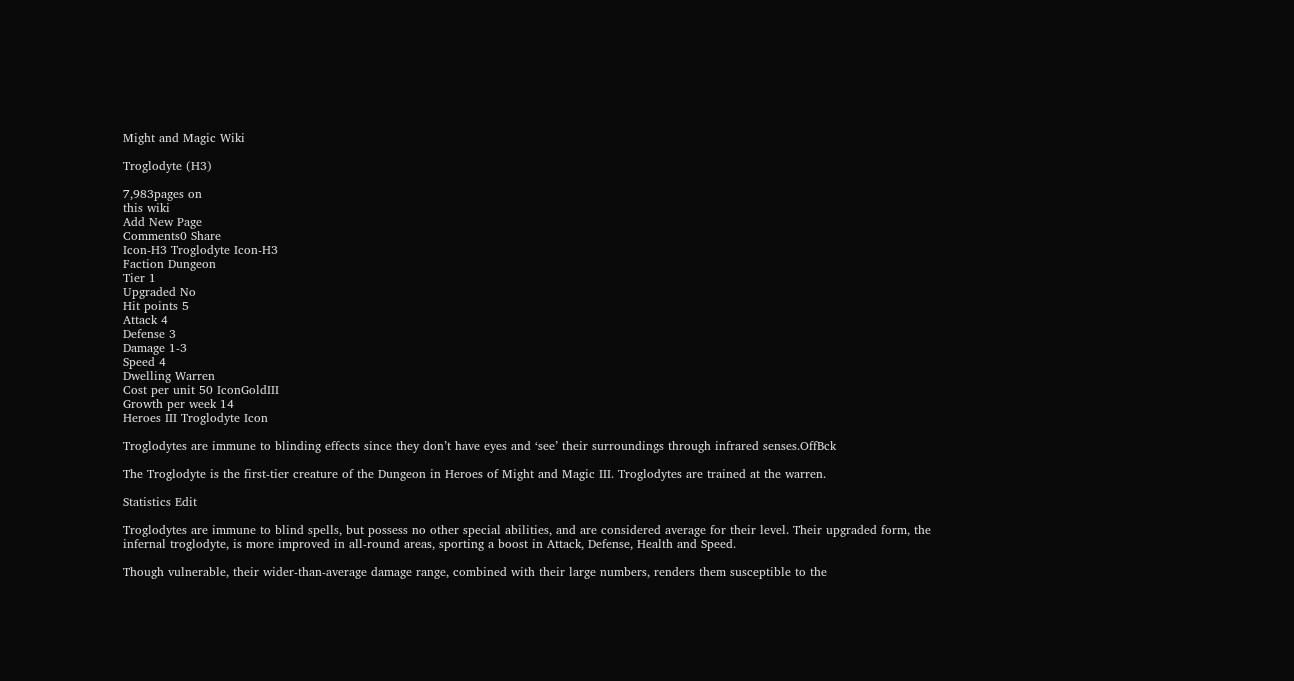Might and Magic Wiki

Troglodyte (H3)

7,983pages on
this wiki
Add New Page
Comments0 Share
Icon-H3 Troglodyte Icon-H3
Faction Dungeon
Tier 1
Upgraded No
Hit points 5
Attack 4
Defense 3
Damage 1-3
Speed 4
Dwelling Warren
Cost per unit 50 IconGoldIII
Growth per week 14
Heroes III Troglodyte Icon

Troglodytes are immune to blinding effects since they don’t have eyes and ‘see’ their surroundings through infrared senses.OffBck

The Troglodyte is the first-tier creature of the Dungeon in Heroes of Might and Magic III. Troglodytes are trained at the warren.

Statistics Edit

Troglodytes are immune to blind spells, but possess no other special abilities, and are considered average for their level. Their upgraded form, the infernal troglodyte, is more improved in all-round areas, sporting a boost in Attack, Defense, Health and Speed.

Though vulnerable, their wider-than-average damage range, combined with their large numbers, renders them susceptible to the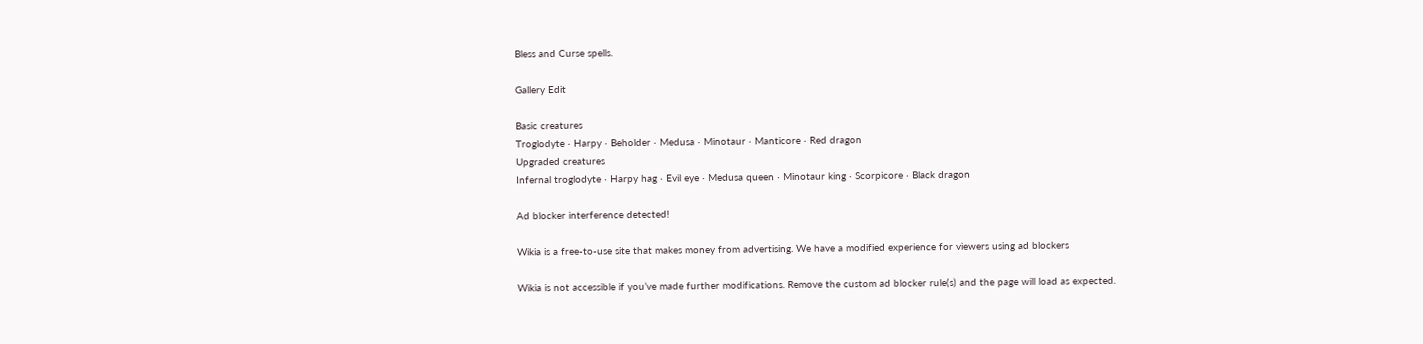Bless and Curse spells.

Gallery Edit

Basic creatures
Troglodyte · Harpy · Beholder · Medusa · Minotaur · Manticore · Red dragon
Upgraded creatures
Infernal troglodyte · Harpy hag · Evil eye · Medusa queen · Minotaur king · Scorpicore · Black dragon

Ad blocker interference detected!

Wikia is a free-to-use site that makes money from advertising. We have a modified experience for viewers using ad blockers

Wikia is not accessible if you’ve made further modifications. Remove the custom ad blocker rule(s) and the page will load as expected.